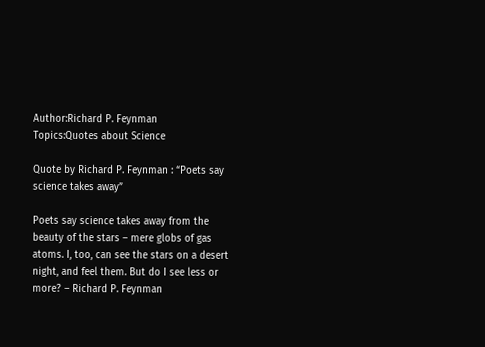Author:Richard P. Feynman
Topics:Quotes about Science

Quote by Richard P. Feynman : “Poets say science takes away”

Poets say science takes away from the beauty of the stars – mere globs of gas atoms. I, too, can see the stars on a desert night, and feel them. But do I see less or more? – Richard P. Feynman